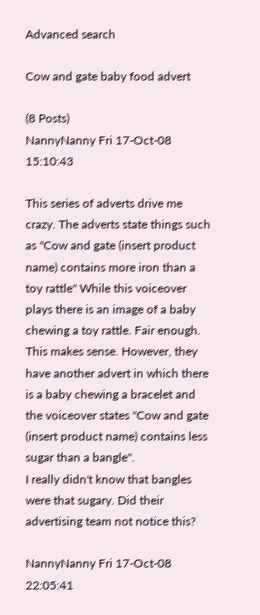Advanced search

Cow and gate baby food advert

(8 Posts)
NannyNanny Fri 17-Oct-08 15:10:43

This series of adverts drive me crazy. The adverts state things such as "Cow and gate (insert product name) contains more iron than a toy rattle" While this voiceover plays there is an image of a baby chewing a toy rattle. Fair enough. This makes sense. However, they have another advert in which there is a baby chewing a bracelet and the voiceover states "Cow and gate (insert product name) contains less sugar than a bangle".
I really didn't know that bangles were that sugary. Did their advertising team not notice this?

NannyNanny Fri 17-Oct-08 22:05:41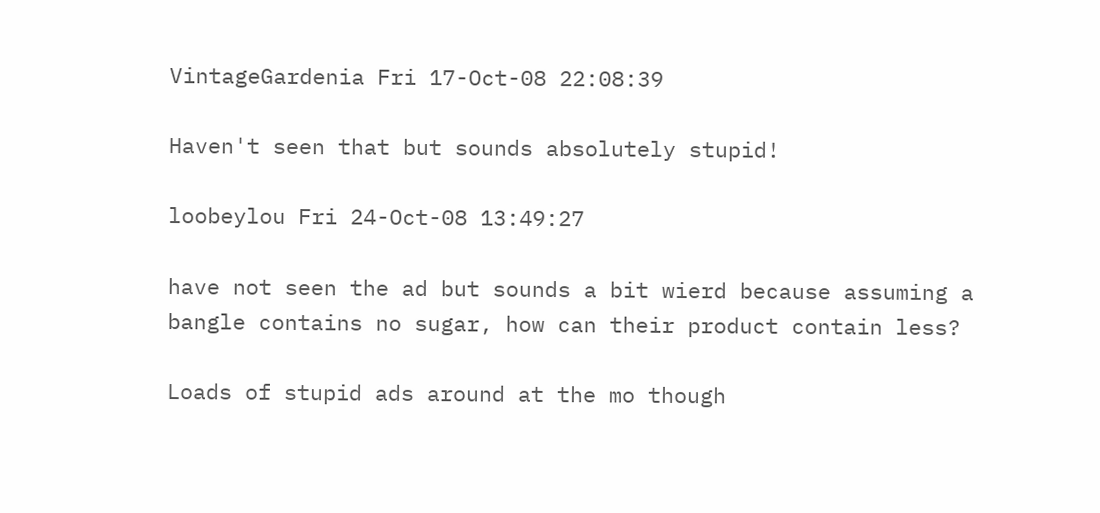VintageGardenia Fri 17-Oct-08 22:08:39

Haven't seen that but sounds absolutely stupid!

loobeylou Fri 24-Oct-08 13:49:27

have not seen the ad but sounds a bit wierd because assuming a bangle contains no sugar, how can their product contain less?

Loads of stupid ads around at the mo though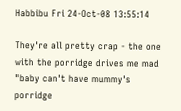Habbibu Fri 24-Oct-08 13:55:14

They're all pretty crap - the one with the porridge drives me mad "baby can't have mummy's porridge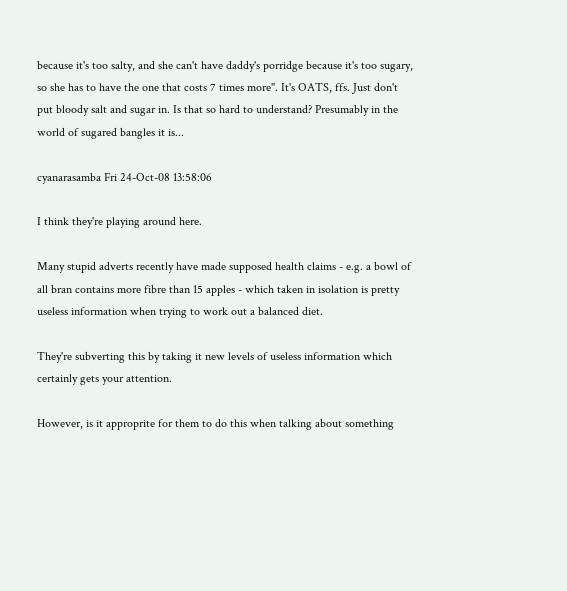because it's too salty, and she can't have daddy's porridge because it's too sugary, so she has to have the one that costs 7 times more". It's OATS, ffs. Just don't put bloody salt and sugar in. Is that so hard to understand? Presumably in the world of sugared bangles it is...

cyanarasamba Fri 24-Oct-08 13:58:06

I think they're playing around here.

Many stupid adverts recently have made supposed health claims - e.g. a bowl of all bran contains more fibre than 15 apples - which taken in isolation is pretty useless information when trying to work out a balanced diet.

They're subverting this by taking it new levels of useless information which certainly gets your attention.

However, is it approprite for them to do this when talking about something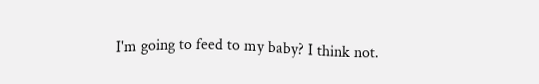I'm going to feed to my baby? I think not.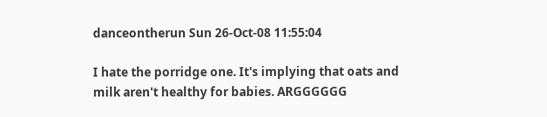danceontherun Sun 26-Oct-08 11:55:04

I hate the porridge one. It's implying that oats and milk aren't healthy for babies. ARGGGGGG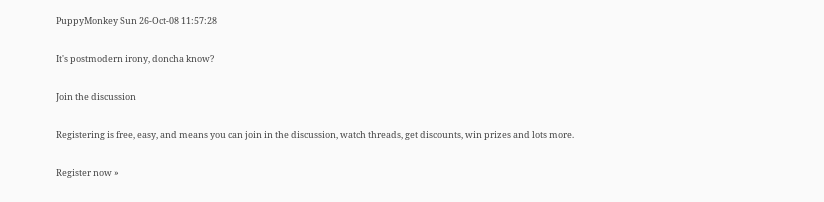PuppyMonkey Sun 26-Oct-08 11:57:28

It's postmodern irony, doncha know?

Join the discussion

Registering is free, easy, and means you can join in the discussion, watch threads, get discounts, win prizes and lots more.

Register now »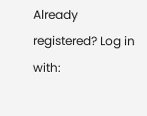Already registered? Log in with: